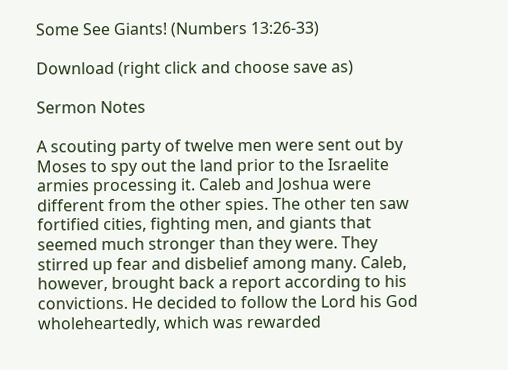Some See Giants! (Numbers 13:26-33)

Download (right click and choose save as)

Sermon Notes

A scouting party of twelve men were sent out by Moses to spy out the land prior to the Israelite armies processing it. Caleb and Joshua were different from the other spies. The other ten saw fortified cities, fighting men, and giants that seemed much stronger than they were. They stirred up fear and disbelief among many. Caleb, however, brought back a report according to his convictions. He decided to follow the Lord his God wholeheartedly, which was rewarded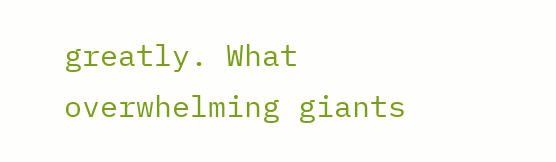greatly. What overwhelming giants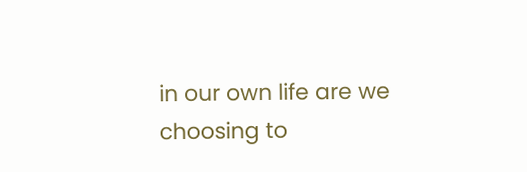in our own life are we choosing to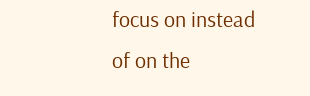focus on instead of on the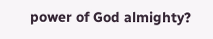power of God almighty?